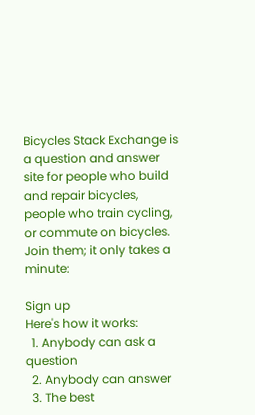Bicycles Stack Exchange is a question and answer site for people who build and repair bicycles, people who train cycling, or commute on bicycles. Join them; it only takes a minute:

Sign up
Here's how it works:
  1. Anybody can ask a question
  2. Anybody can answer
  3. The best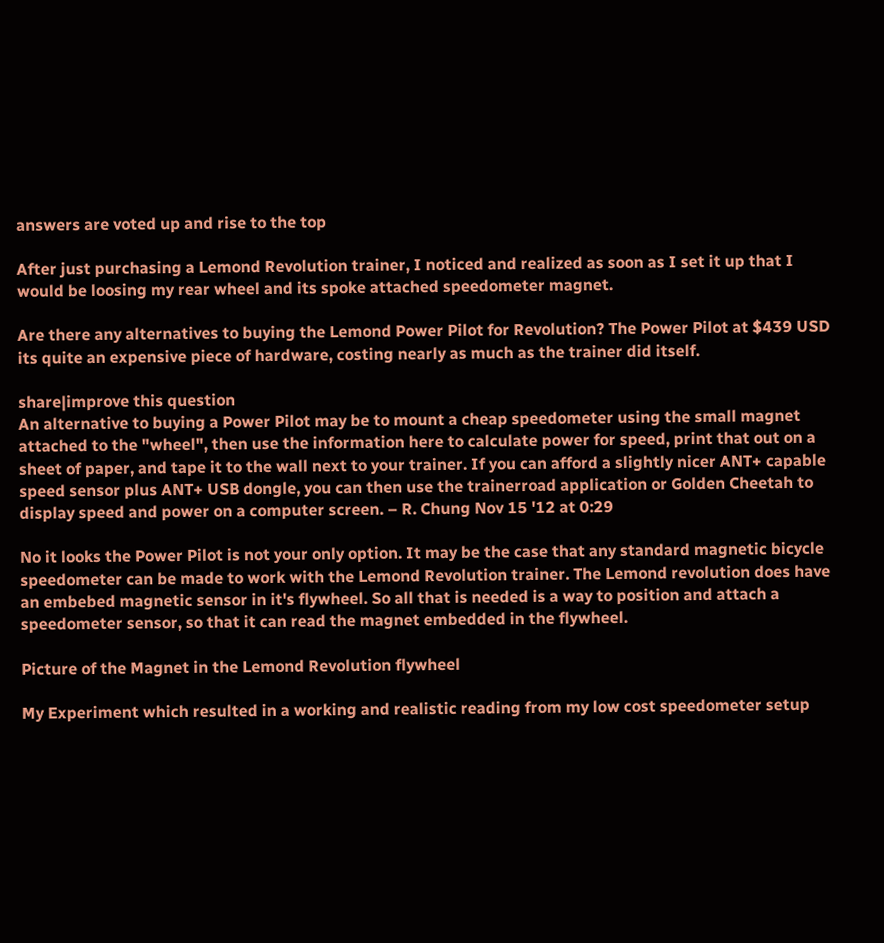answers are voted up and rise to the top

After just purchasing a Lemond Revolution trainer, I noticed and realized as soon as I set it up that I would be loosing my rear wheel and its spoke attached speedometer magnet.

Are there any alternatives to buying the Lemond Power Pilot for Revolution? The Power Pilot at $439 USD its quite an expensive piece of hardware, costing nearly as much as the trainer did itself.

share|improve this question
An alternative to buying a Power Pilot may be to mount a cheap speedometer using the small magnet attached to the "wheel", then use the information here to calculate power for speed, print that out on a sheet of paper, and tape it to the wall next to your trainer. If you can afford a slightly nicer ANT+ capable speed sensor plus ANT+ USB dongle, you can then use the trainerroad application or Golden Cheetah to display speed and power on a computer screen. – R. Chung Nov 15 '12 at 0:29

No it looks the Power Pilot is not your only option. It may be the case that any standard magnetic bicycle speedometer can be made to work with the Lemond Revolution trainer. The Lemond revolution does have an embebed magnetic sensor in it's flywheel. So all that is needed is a way to position and attach a speedometer sensor, so that it can read the magnet embedded in the flywheel.

Picture of the Magnet in the Lemond Revolution flywheel

My Experiment which resulted in a working and realistic reading from my low cost speedometer setup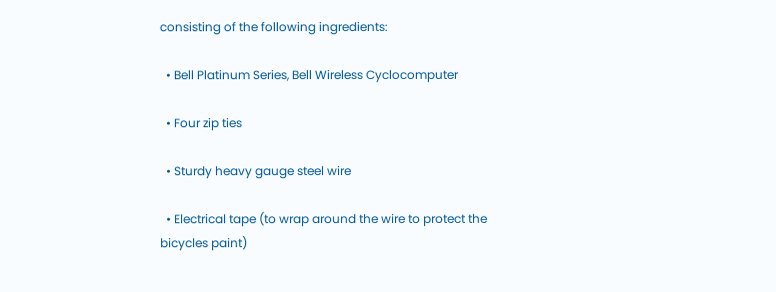consisting of the following ingredients:

  • Bell Platinum Series, Bell Wireless Cyclocomputer

  • Four zip ties

  • Sturdy heavy gauge steel wire

  • Electrical tape (to wrap around the wire to protect the bicycles paint)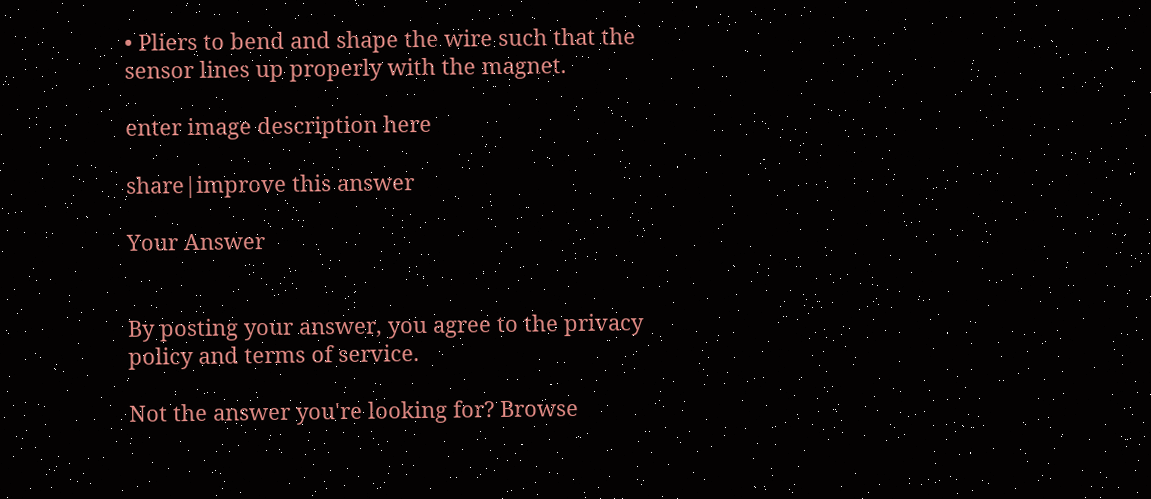• Pliers to bend and shape the wire such that the sensor lines up properly with the magnet.

enter image description here

share|improve this answer

Your Answer


By posting your answer, you agree to the privacy policy and terms of service.

Not the answer you're looking for? Browse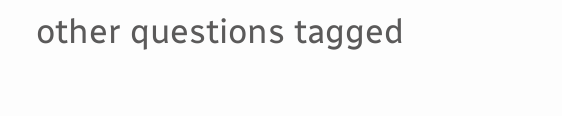other questions tagged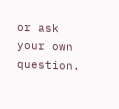or ask your own question.